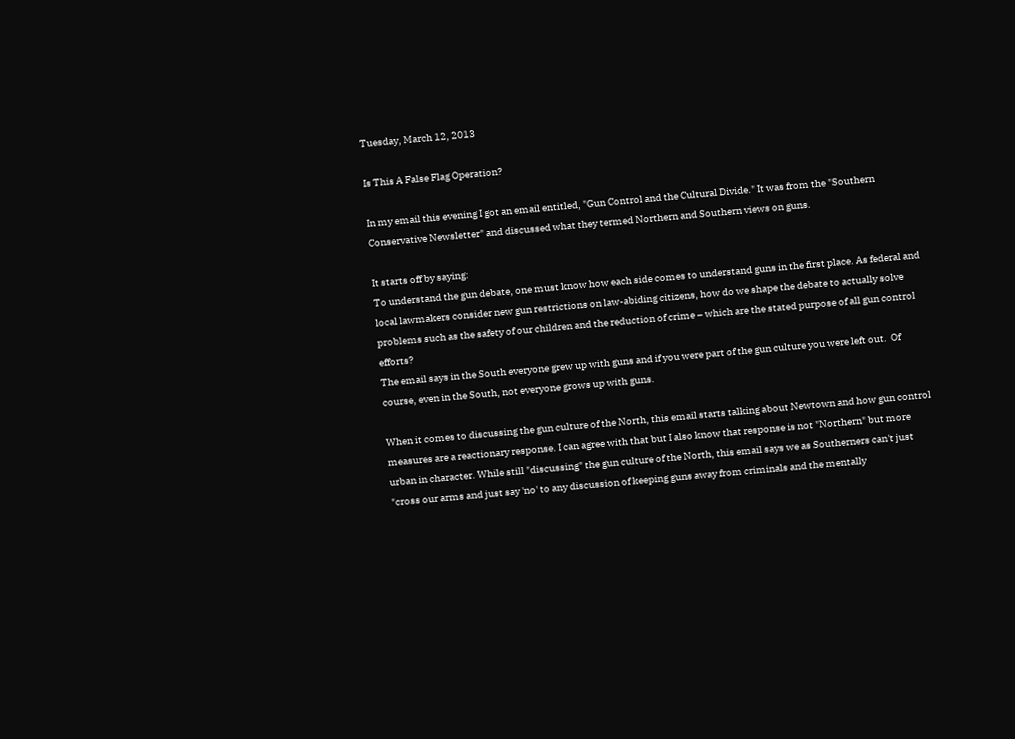Tuesday, March 12, 2013

Is This A False Flag Operation?

In my email this evening I got an email entitled, "Gun Control and the Cultural Divide." It was from the "Southern Conservative Newsletter" and discussed what they termed Northern and Southern views on guns.

It starts off by saying:
To understand the gun debate, one must know how each side comes to understand guns in the first place. As federal and local lawmakers consider new gun restrictions on law-abiding citizens, how do we shape the debate to actually solve problems such as the safety of our children and the reduction of crime – which are the stated purpose of all gun control efforts?
The email says in the South everyone grew up with guns and if you were part of the gun culture you were left out.  Of course, even in the South, not everyone grows up with guns.

When it comes to discussing the gun culture of the North, this email starts talking about Newtown and how gun control measures are a reactionary response. I can agree with that but I also know that response is not "Northern" but more urban in character. While still "discussing" the gun culture of the North, this email says we as Southerners can't just "cross our arms and just say 'no' to any discussion of keeping guns away from criminals and the mentally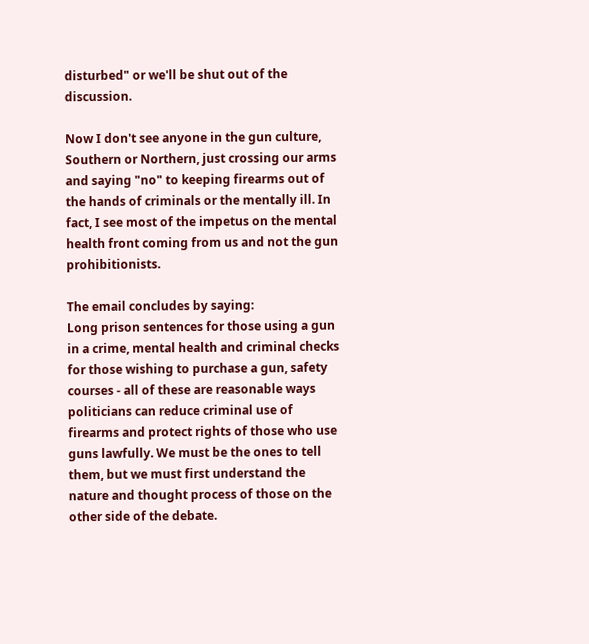disturbed" or we'll be shut out of the discussion.

Now I don't see anyone in the gun culture, Southern or Northern, just crossing our arms and saying "no" to keeping firearms out of the hands of criminals or the mentally ill. In fact, I see most of the impetus on the mental health front coming from us and not the gun prohibitionists.

The email concludes by saying:
Long prison sentences for those using a gun in a crime, mental health and criminal checks for those wishing to purchase a gun, safety courses - all of these are reasonable ways politicians can reduce criminal use of firearms and protect rights of those who use guns lawfully. We must be the ones to tell them, but we must first understand the nature and thought process of those on the other side of the debate.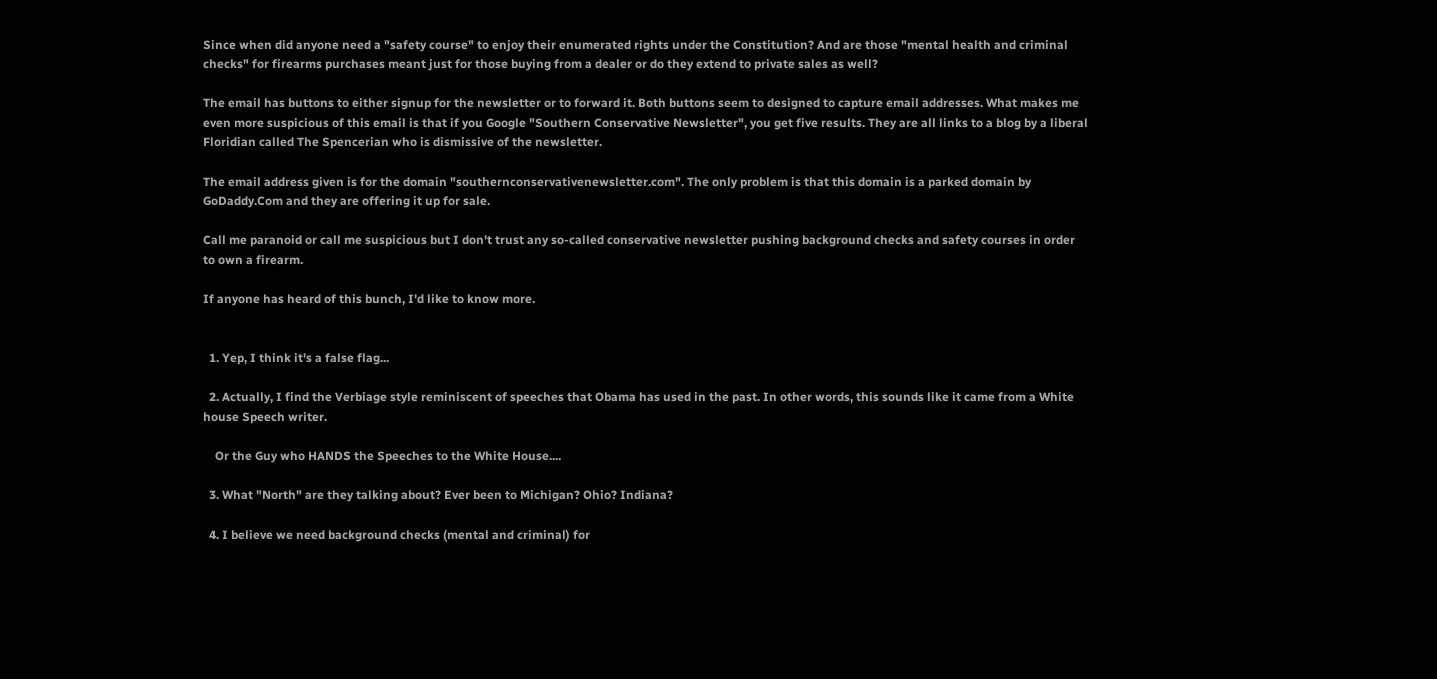Since when did anyone need a "safety course" to enjoy their enumerated rights under the Constitution? And are those "mental health and criminal checks" for firearms purchases meant just for those buying from a dealer or do they extend to private sales as well?

The email has buttons to either signup for the newsletter or to forward it. Both buttons seem to designed to capture email addresses. What makes me even more suspicious of this email is that if you Google "Southern Conservative Newsletter", you get five results. They are all links to a blog by a liberal Floridian called The Spencerian who is dismissive of the newsletter.

The email address given is for the domain "southernconservativenewsletter.com". The only problem is that this domain is a parked domain by GoDaddy.Com and they are offering it up for sale.

Call me paranoid or call me suspicious but I don't trust any so-called conservative newsletter pushing background checks and safety courses in order to own a firearm.

If anyone has heard of this bunch, I'd like to know more.


  1. Yep, I think it's a false flag...

  2. Actually, I find the Verbiage style reminiscent of speeches that Obama has used in the past. In other words, this sounds like it came from a White house Speech writer.

    Or the Guy who HANDS the Speeches to the White House....

  3. What "North" are they talking about? Ever been to Michigan? Ohio? Indiana?

  4. I believe we need background checks (mental and criminal) for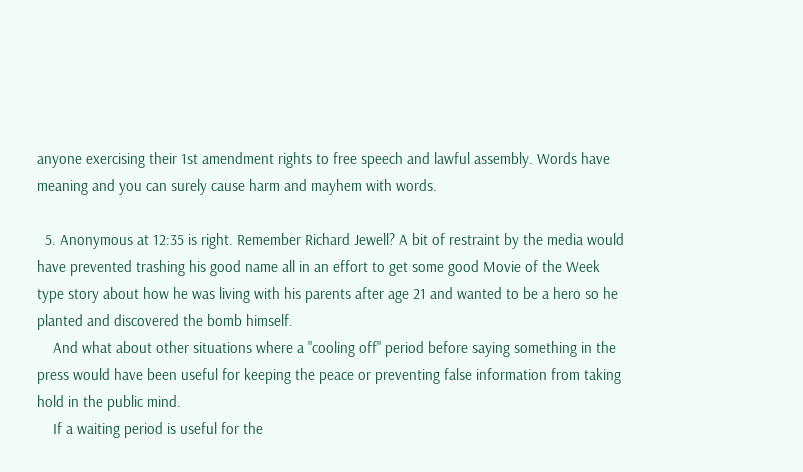anyone exercising their 1st amendment rights to free speech and lawful assembly. Words have meaning and you can surely cause harm and mayhem with words.

  5. Anonymous at 12:35 is right. Remember Richard Jewell? A bit of restraint by the media would have prevented trashing his good name all in an effort to get some good Movie of the Week type story about how he was living with his parents after age 21 and wanted to be a hero so he planted and discovered the bomb himself.
    And what about other situations where a "cooling off" period before saying something in the press would have been useful for keeping the peace or preventing false information from taking hold in the public mind.
    If a waiting period is useful for the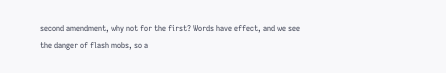second amendment, why not for the first? Words have effect, and we see the danger of flash mobs, so a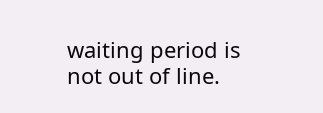waiting period is not out of line.